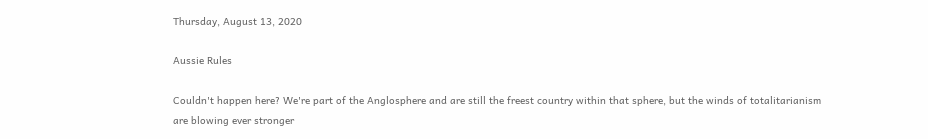Thursday, August 13, 2020

Aussie Rules

Couldn't happen here? We're part of the Anglosphere and are still the freest country within that sphere, but the winds of totalitarianism are blowing ever stronger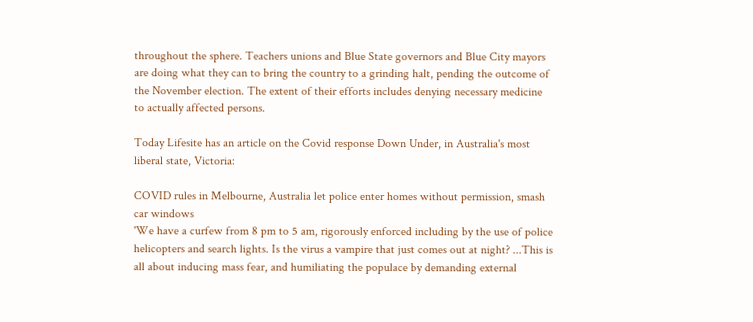throughout the sphere. Teachers unions and Blue State governors and Blue City mayors are doing what they can to bring the country to a grinding halt, pending the outcome of the November election. The extent of their efforts includes denying necessary medicine to actually affected persons.

Today Lifesite has an article on the Covid response Down Under, in Australia's most liberal state, Victoria:

COVID rules in Melbourne, Australia let police enter homes without permission, smash car windows
'We have a curfew from 8 pm to 5 am, rigorously enforced including by the use of police helicopters and search lights. Is the virus a vampire that just comes out at night? ...This is all about inducing mass fear, and humiliating the populace by demanding external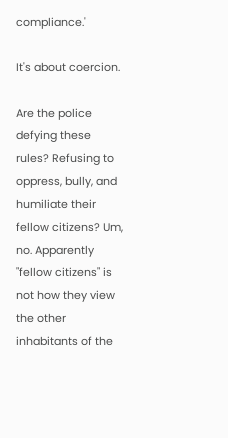compliance.'

It's about coercion.

Are the police defying these rules? Refusing to oppress, bully, and humiliate their fellow citizens? Um, no. Apparently "fellow citizens" is not how they view the other inhabitants of the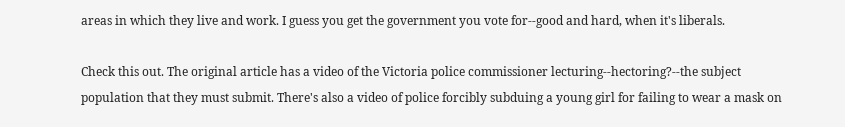areas in which they live and work. I guess you get the government you vote for--good and hard, when it's liberals.

Check this out. The original article has a video of the Victoria police commissioner lecturing--hectoring?--the subject population that they must submit. There's also a video of police forcibly subduing a young girl for failing to wear a mask on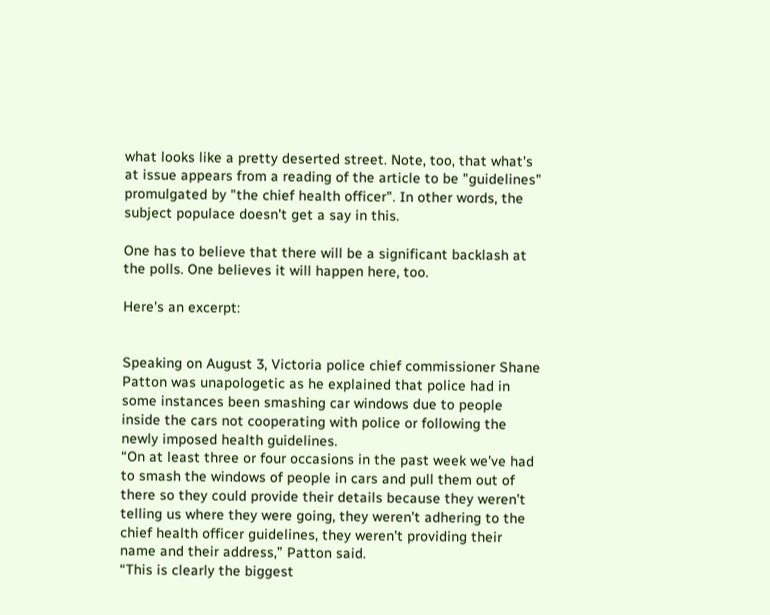what looks like a pretty deserted street. Note, too, that what's at issue appears from a reading of the article to be "guidelines" promulgated by "the chief health officer". In other words, the subject populace doesn't get a say in this.

One has to believe that there will be a significant backlash at the polls. One believes it will happen here, too.

Here's an excerpt:


Speaking on August 3, Victoria police chief commissioner Shane Patton was unapologetic as he explained that police had in some instances been smashing car windows due to people inside the cars not cooperating with police or following the newly imposed health guidelines.
“On at least three or four occasions in the past week we’ve had to smash the windows of people in cars and pull them out of there so they could provide their details because they weren’t telling us where they were going, they weren’t adhering to the chief health officer guidelines, they weren’t providing their name and their address,” Patton said.
“This is clearly the biggest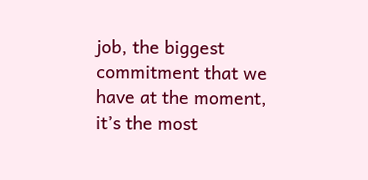job, the biggest commitment that we have at the moment, it’s the most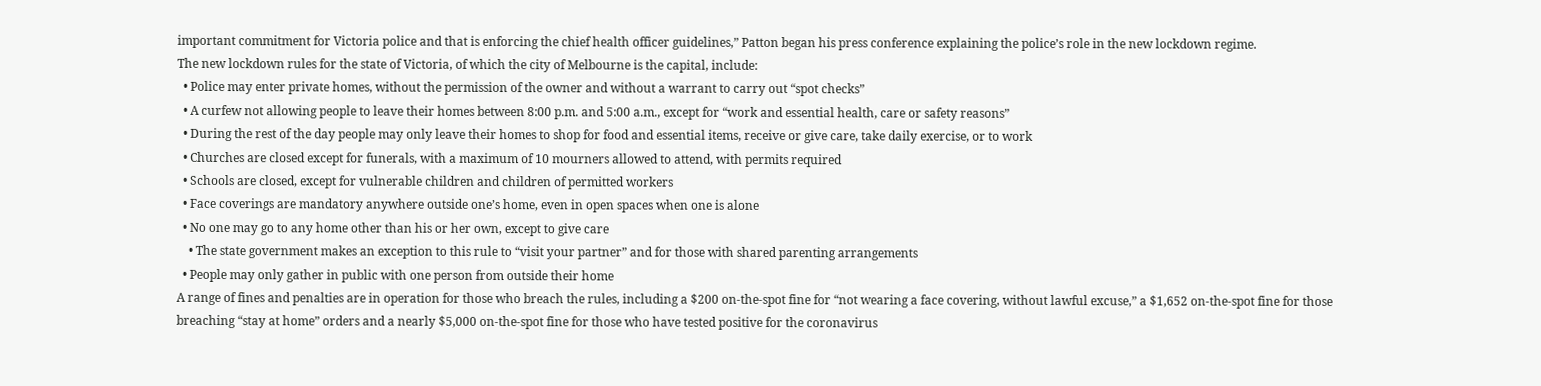important commitment for Victoria police and that is enforcing the chief health officer guidelines,” Patton began his press conference explaining the police’s role in the new lockdown regime.
The new lockdown rules for the state of Victoria, of which the city of Melbourne is the capital, include:
  • Police may enter private homes, without the permission of the owner and without a warrant to carry out “spot checks”
  • A curfew not allowing people to leave their homes between 8:00 p.m. and 5:00 a.m., except for “work and essential health, care or safety reasons”
  • During the rest of the day people may only leave their homes to shop for food and essential items, receive or give care, take daily exercise, or to work
  • Churches are closed except for funerals, with a maximum of 10 mourners allowed to attend, with permits required
  • Schools are closed, except for vulnerable children and children of permitted workers
  • Face coverings are mandatory anywhere outside one’s home, even in open spaces when one is alone
  • No one may go to any home other than his or her own, except to give care
    • The state government makes an exception to this rule to “visit your partner” and for those with shared parenting arrangements
  • People may only gather in public with one person from outside their home
A range of fines and penalties are in operation for those who breach the rules, including a $200 on-the-spot fine for “not wearing a face covering, without lawful excuse,” a $1,652 on-the-spot fine for those breaching “stay at home” orders and a nearly $5,000 on-the-spot fine for those who have tested positive for the coronavirus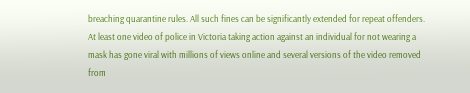breaching quarantine rules. All such fines can be significantly extended for repeat offenders.
At least one video of police in Victoria taking action against an individual for not wearing a mask has gone viral with millions of views online and several versions of the video removed from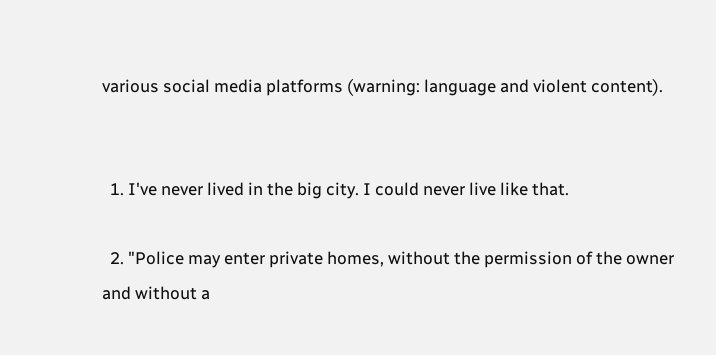various social media platforms (warning: language and violent content).


  1. I've never lived in the big city. I could never live like that.

  2. "Police may enter private homes, without the permission of the owner and without a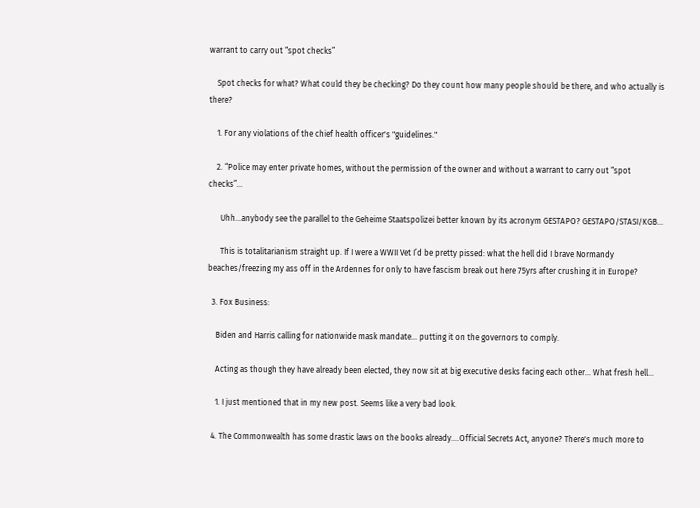warrant to carry out “spot checks”

    Spot checks for what? What could they be checking? Do they count how many people should be there, and who actually is there?

    1. For any violations of the chief health officer's "guidelines."

    2. “Police may enter private homes, without the permission of the owner and without a warrant to carry out “spot checks”...

      Uhh...anybody see the parallel to the Geheime Staatspolizei better known by its acronym GESTAPO? GESTAPO/STASI/KGB...

      This is totalitarianism straight up. If I were a WWII Vet I’d be pretty pissed: what the hell did I brave Normandy beaches/freezing my ass off in the Ardennes for only to have fascism break out here 75yrs after crushing it in Europe?

  3. Fox Business:

    Biden and Harris calling for nationwide mask mandate… putting it on the governors to comply.

    Acting as though they have already been elected, they now sit at big executive desks facing each other… What fresh hell...

    1. I just mentioned that in my new post. Seems like a very bad look.

  4. The Commonwealth has some drastic laws on the books already....Official Secrets Act, anyone? There's much more to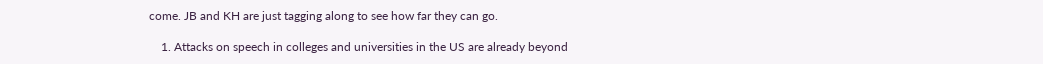come. JB and KH are just tagging along to see how far they can go.

    1. Attacks on speech in colleges and universities in the US are already beyond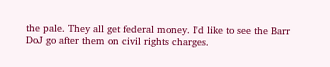the pale. They all get federal money. I'd like to see the Barr DoJ go after them on civil rights charges.